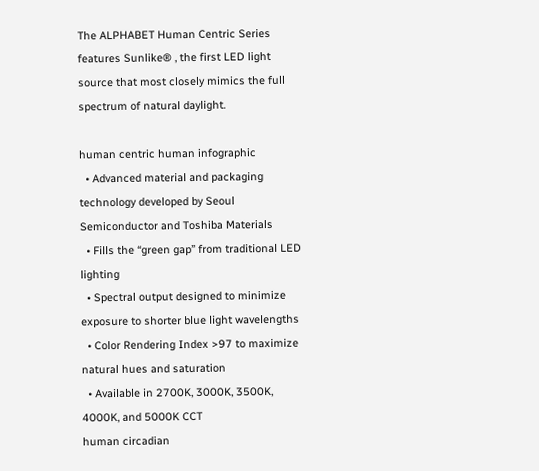The ALPHABET Human Centric Series features Sunlike® , the first LED light source that most closely mimics the full spectrum of natural daylight.

human centric human infographic
  • Advanced material and packaging technology developed by Seoul Semiconductor and Toshiba Materials
  • Fills the “green gap” from traditional LED lighting
  • Spectral output designed to minimize exposure to shorter blue light wavelengths
  • Color Rendering Index >97 to maximize natural hues and saturation
  • Available in 2700K, 3000K, 3500K, 4000K, and 5000K CCT
human circadian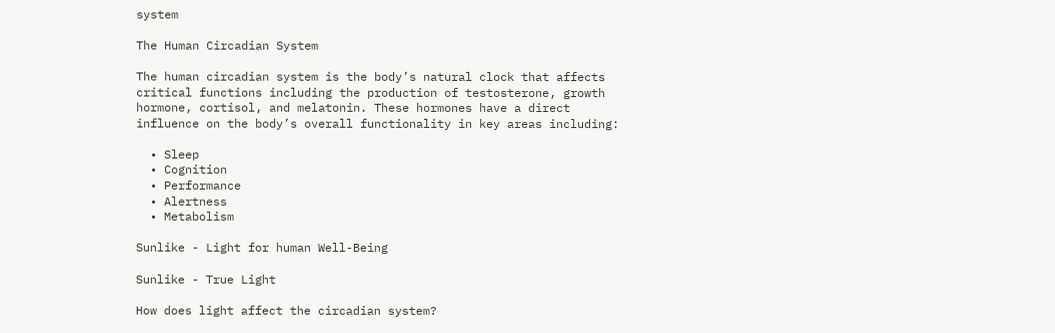system

The Human Circadian System

The human circadian system is the body’s natural clock that affects critical functions including the production of testosterone, growth hormone, cortisol, and melatonin. These hormones have a direct influence on the body’s overall functionality in key areas including:

  • Sleep
  • Cognition
  • Performance
  • Alertness
  • Metabolism

Sunlike - Light for human Well-Being

Sunlike - True Light

How does light affect the circadian system?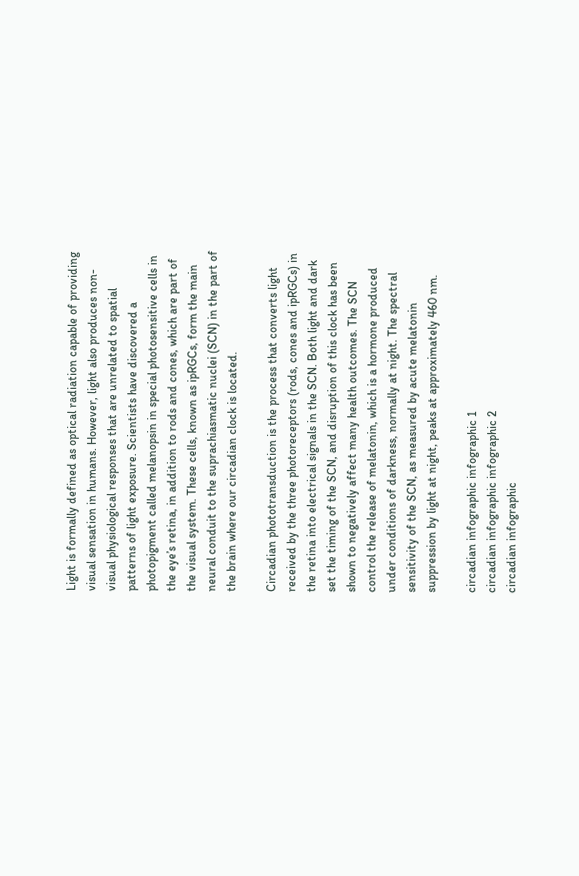Light is formally defined as optical radiation capable of providing visual sensation in humans. However, light also produces non-visual physiological responses that are unrelated to spatial patterns of light exposure. Scientists have discovered a photopigment called melanopsin in special photosensitive cells in the eye’s retina, in addition to rods and cones, which are part of the visual system. These cells, known as ipRGCs, form the main neural conduit to the suprachiasmatic nuclei (SCN) in the part of the brain where our circadian clock is located.

Circadian phototransduction is the process that converts light received by the three photoreceptors (rods, cones and ipRGCs) in the retina into electrical signals in the SCN. Both light and dark set the timing of the SCN, and disruption of this clock has been shown to negatively affect many health outcomes. The SCN control the release of melatonin, which is a hormone produced under conditions of darkness, normally at night. The spectral sensitivity of the SCN, as measured by acute melatonin suppression by light at night, peaks at approximately 460 nm.

circadian infographic infographic 1
circadian infographic infographic 2
circadian infographic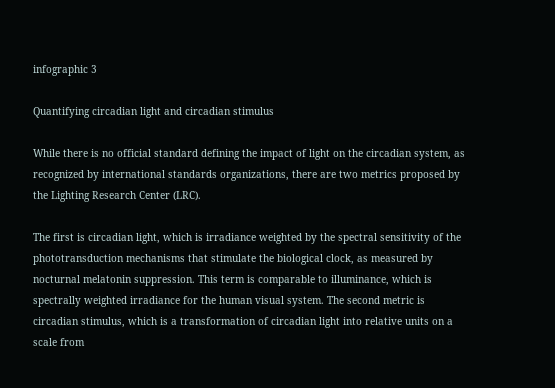infographic 3

Quantifying circadian light and circadian stimulus

While there is no official standard defining the impact of light on the circadian system, as recognized by international standards organizations, there are two metrics proposed by the Lighting Research Center (LRC).

The first is circadian light, which is irradiance weighted by the spectral sensitivity of the phototransduction mechanisms that stimulate the biological clock, as measured by nocturnal melatonin suppression. This term is comparable to illuminance, which is spectrally weighted irradiance for the human visual system. The second metric is circadian stimulus, which is a transformation of circadian light into relative units on a scale from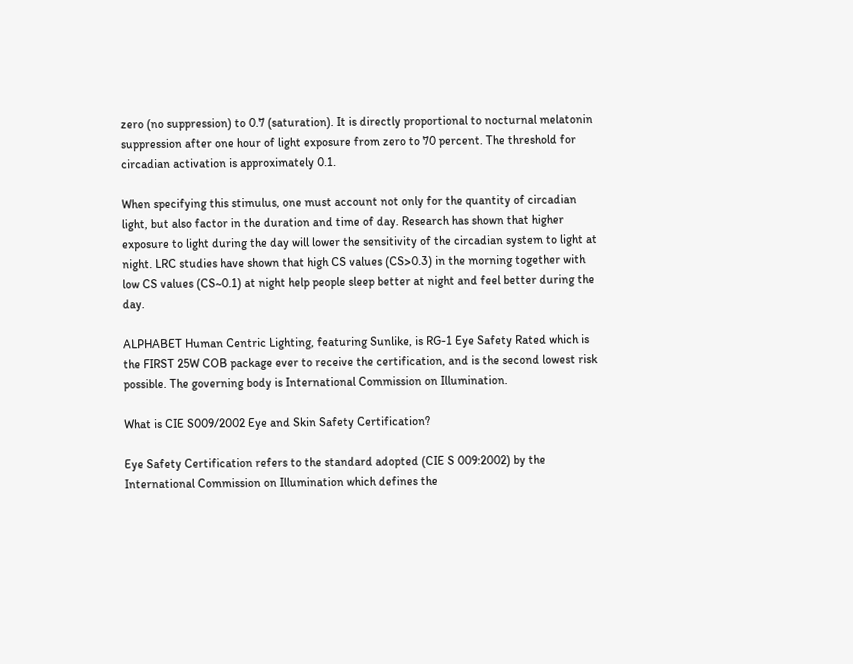zero (no suppression) to 0.7 (saturation). It is directly proportional to nocturnal melatonin suppression after one hour of light exposure from zero to 70 percent. The threshold for circadian activation is approximately 0.1.

When specifying this stimulus, one must account not only for the quantity of circadian light, but also factor in the duration and time of day. Research has shown that higher exposure to light during the day will lower the sensitivity of the circadian system to light at night. LRC studies have shown that high CS values (CS>0.3) in the morning together with low CS values (CS~0.1) at night help people sleep better at night and feel better during the day.

ALPHABET Human Centric Lighting, featuring Sunlike, is RG-1 Eye Safety Rated which is the FIRST 25W COB package ever to receive the certification, and is the second lowest risk possible. The governing body is International Commission on Illumination.

What is CIE S009/2002 Eye and Skin Safety Certification?

Eye Safety Certification refers to the standard adopted (CIE S 009:2002) by the International Commission on Illumination which defines the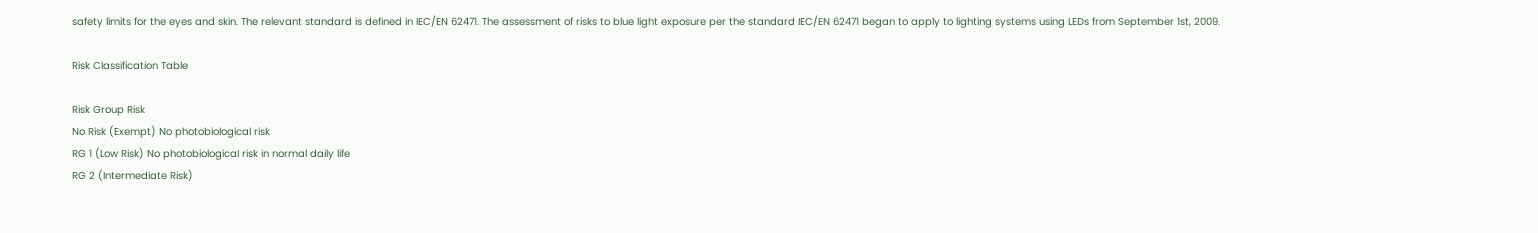safety limits for the eyes and skin. The relevant standard is defined in IEC/EN 62471. The assessment of risks to blue light exposure per the standard IEC/EN 62471 began to apply to lighting systems using LEDs from September 1st, 2009.

Risk Classification Table

Risk Group Risk
No Risk (Exempt) No photobiological risk
RG 1 (Low Risk) No photobiological risk in normal daily life
RG 2 (Intermediate Risk)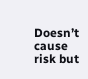Doesn’t cause risk but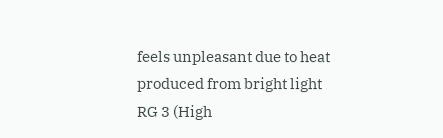feels unpleasant due to heat produced from bright light
RG 3 (High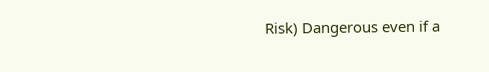Risk) Dangerous even if a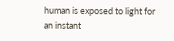human is exposed to light for an instant